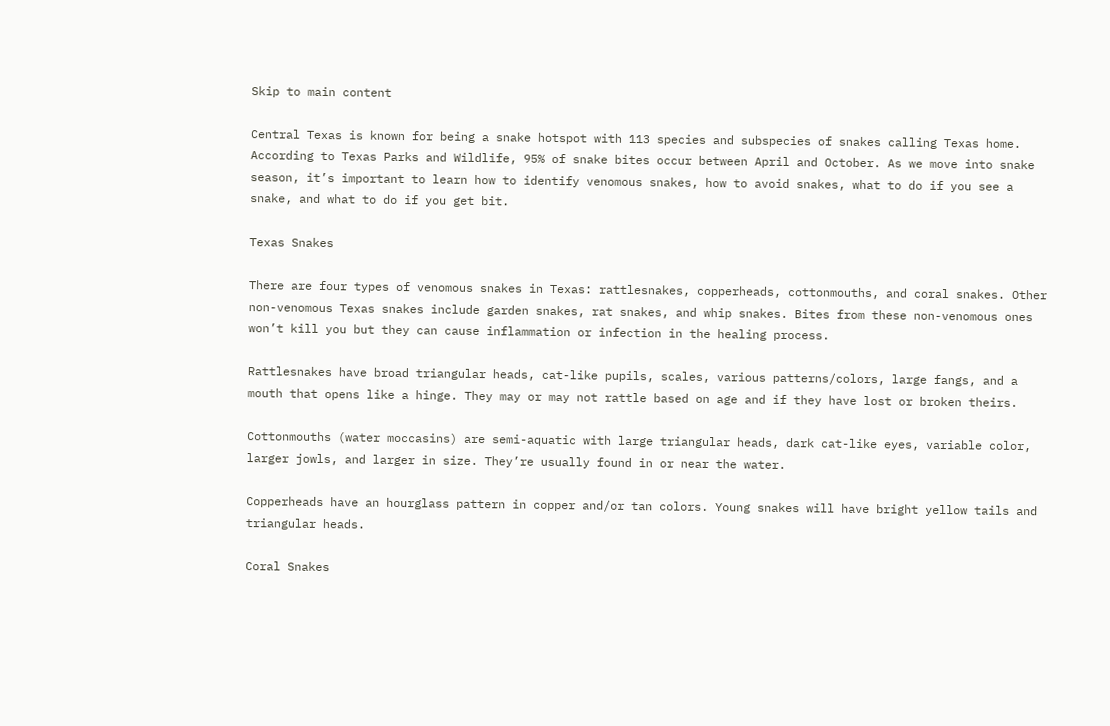Skip to main content

Central Texas is known for being a snake hotspot with 113 species and subspecies of snakes calling Texas home. According to Texas Parks and Wildlife, 95% of snake bites occur between April and October. As we move into snake season, it’s important to learn how to identify venomous snakes, how to avoid snakes, what to do if you see a snake, and what to do if you get bit.

Texas Snakes

There are four types of venomous snakes in Texas: rattlesnakes, copperheads, cottonmouths, and coral snakes. Other non-venomous Texas snakes include garden snakes, rat snakes, and whip snakes. Bites from these non-venomous ones won’t kill you but they can cause inflammation or infection in the healing process.

Rattlesnakes have broad triangular heads, cat-like pupils, scales, various patterns/colors, large fangs, and a mouth that opens like a hinge. They may or may not rattle based on age and if they have lost or broken theirs.

Cottonmouths (water moccasins) are semi-aquatic with large triangular heads, dark cat-like eyes, variable color, larger jowls, and larger in size. They’re usually found in or near the water.

Copperheads have an hourglass pattern in copper and/or tan colors. Young snakes will have bright yellow tails and triangular heads.

Coral Snakes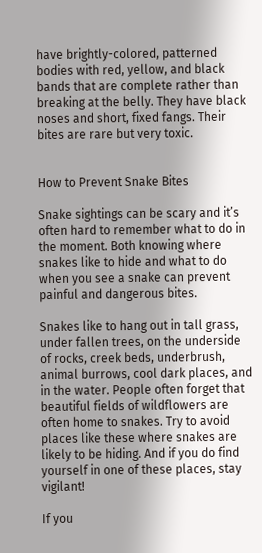have brightly-colored, patterned bodies with red, yellow, and black bands that are complete rather than breaking at the belly. They have black noses and short, fixed fangs. Their bites are rare but very toxic.


How to Prevent Snake Bites

Snake sightings can be scary and it’s often hard to remember what to do in the moment. Both knowing where snakes like to hide and what to do when you see a snake can prevent painful and dangerous bites.

Snakes like to hang out in tall grass, under fallen trees, on the underside of rocks, creek beds, underbrush, animal burrows, cool dark places, and in the water. People often forget that beautiful fields of wildflowers are often home to snakes. Try to avoid places like these where snakes are likely to be hiding. And if you do find yourself in one of these places, stay vigilant!

If you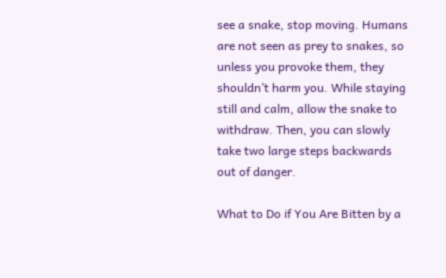see a snake, stop moving. Humans are not seen as prey to snakes, so unless you provoke them, they shouldn’t harm you. While staying still and calm, allow the snake to withdraw. Then, you can slowly take two large steps backwards out of danger.

What to Do if You Are Bitten by a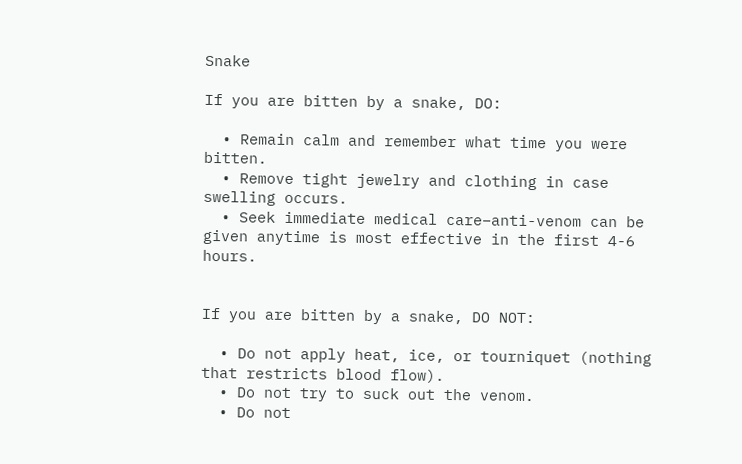Snake

If you are bitten by a snake, DO:

  • Remain calm and remember what time you were bitten.
  • Remove tight jewelry and clothing in case swelling occurs.
  • Seek immediate medical care–anti-venom can be given anytime is most effective in the first 4-6 hours.


If you are bitten by a snake, DO NOT:

  • Do not apply heat, ice, or tourniquet (nothing that restricts blood flow).
  • Do not try to suck out the venom.
  • Do not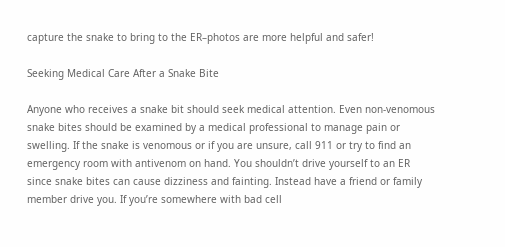capture the snake to bring to the ER–photos are more helpful and safer!

Seeking Medical Care After a Snake Bite

Anyone who receives a snake bit should seek medical attention. Even non-venomous snake bites should be examined by a medical professional to manage pain or swelling. If the snake is venomous or if you are unsure, call 911 or try to find an emergency room with antivenom on hand. You shouldn’t drive yourself to an ER since snake bites can cause dizziness and fainting. Instead have a friend or family member drive you. If you’re somewhere with bad cell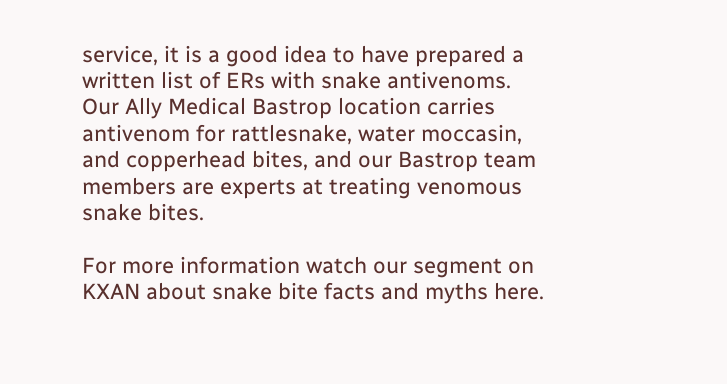service, it is a good idea to have prepared a written list of ERs with snake antivenoms. Our Ally Medical Bastrop location carries antivenom for rattlesnake, water moccasin, and copperhead bites, and our Bastrop team members are experts at treating venomous snake bites.

For more information watch our segment on KXAN about snake bite facts and myths here.